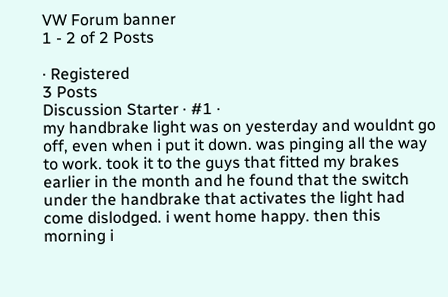VW Forum banner
1 - 2 of 2 Posts

· Registered
3 Posts
Discussion Starter · #1 ·
my handbrake light was on yesterday and wouldnt go off, even when i put it down. was pinging all the way to work. took it to the guys that fitted my brakes earlier in the month and he found that the switch under the handbrake that activates the light had come dislodged. i went home happy. then this morning i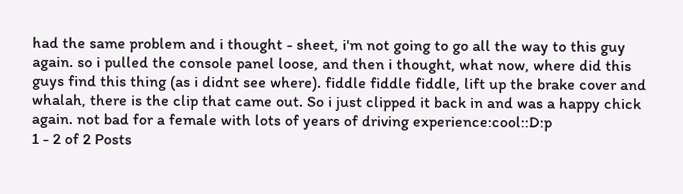had the same problem and i thought - sheet, i'm not going to go all the way to this guy again. so i pulled the console panel loose, and then i thought, what now, where did this guys find this thing (as i didnt see where). fiddle fiddle fiddle, lift up the brake cover and whalah, there is the clip that came out. So i just clipped it back in and was a happy chick again. not bad for a female with lots of years of driving experience:cool::D:p
1 - 2 of 2 Posts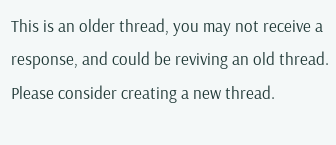This is an older thread, you may not receive a response, and could be reviving an old thread. Please consider creating a new thread.